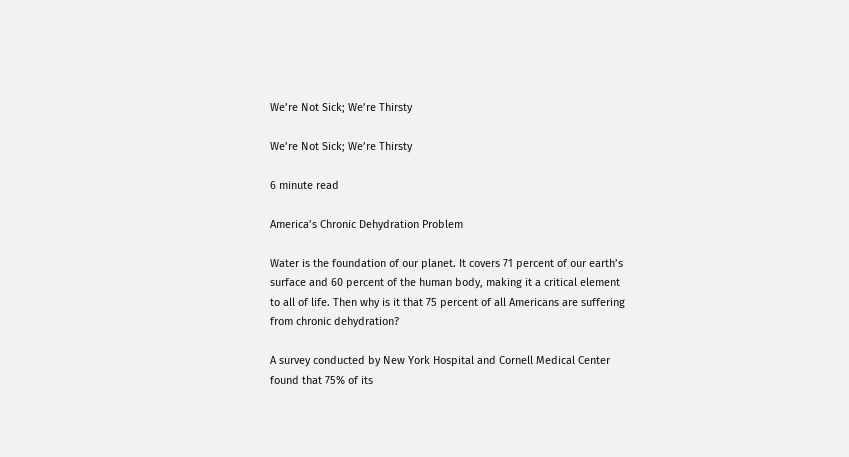We’re Not Sick; We’re Thirsty

We’re Not Sick; We’re Thirsty

6 minute read

America’s Chronic Dehydration Problem

Water is the foundation of our planet. It covers 71 percent of our earth’s surface and 60 percent of the human body, making it a critical element to all of life. Then why is it that 75 percent of all Americans are suffering from chronic dehydration?

A survey conducted by New York Hospital and Cornell Medical Center found that 75% of its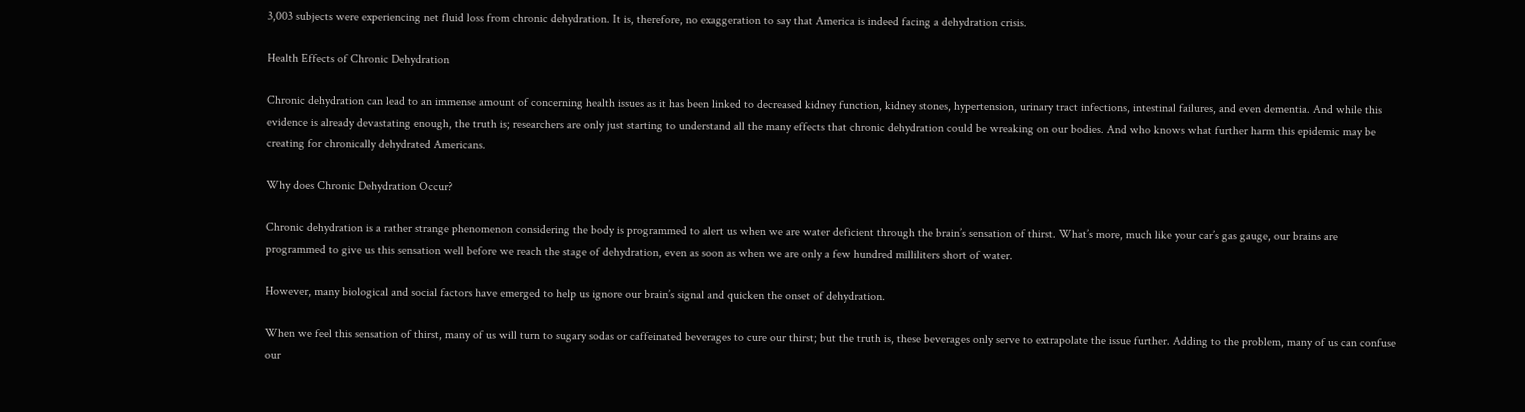3,003 subjects were experiencing net fluid loss from chronic dehydration. It is, therefore, no exaggeration to say that America is indeed facing a dehydration crisis.

Health Effects of Chronic Dehydration

Chronic dehydration can lead to an immense amount of concerning health issues as it has been linked to decreased kidney function, kidney stones, hypertension, urinary tract infections, intestinal failures, and even dementia. And while this evidence is already devastating enough, the truth is; researchers are only just starting to understand all the many effects that chronic dehydration could be wreaking on our bodies. And who knows what further harm this epidemic may be creating for chronically dehydrated Americans.

Why does Chronic Dehydration Occur?

Chronic dehydration is a rather strange phenomenon considering the body is programmed to alert us when we are water deficient through the brain’s sensation of thirst. What’s more, much like your car’s gas gauge, our brains are programmed to give us this sensation well before we reach the stage of dehydration, even as soon as when we are only a few hundred milliliters short of water.

However, many biological and social factors have emerged to help us ignore our brain’s signal and quicken the onset of dehydration.

When we feel this sensation of thirst, many of us will turn to sugary sodas or caffeinated beverages to cure our thirst; but the truth is, these beverages only serve to extrapolate the issue further. Adding to the problem, many of us can confuse our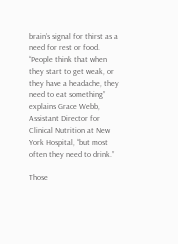brain’s signal for thirst as a need for rest or food. “People think that when they start to get weak, or they have a headache, they need to eat something” explains Grace Webb, Assistant Director for Clinical Nutrition at New York Hospital, “but most often they need to drink.”

Those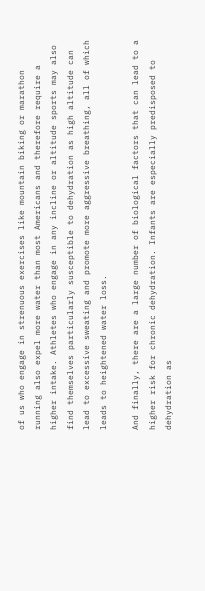of us who engage in strenuous exercises like mountain biking or marathon running also expel more water than most Americans and therefore require a higher intake. Athletes who engage in any incline or altitude sports may also find themselves particularly susceptible to dehydration as high altitude can lead to excessive sweating and promote more aggressive breathing, all of which leads to heightened water loss.

And finally, there are a large number of biological factors that can lead to a higher risk for chronic dehydration. Infants are especially predisposed to dehydration as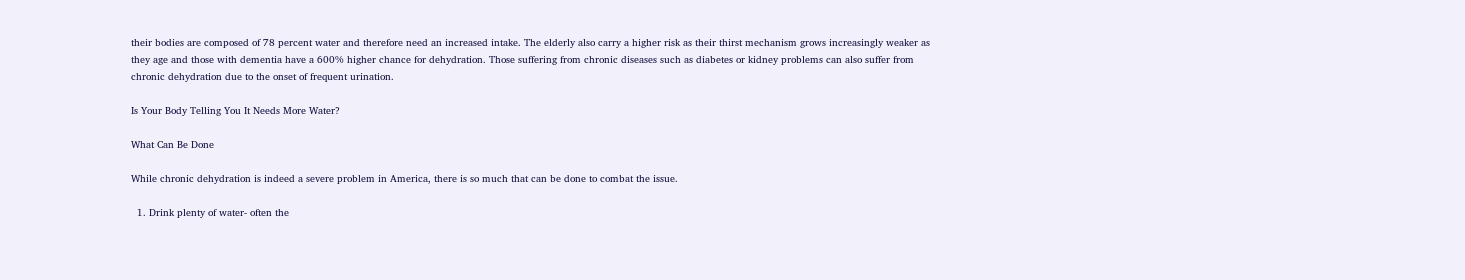their bodies are composed of 78 percent water and therefore need an increased intake. The elderly also carry a higher risk as their thirst mechanism grows increasingly weaker as they age and those with dementia have a 600% higher chance for dehydration. Those suffering from chronic diseases such as diabetes or kidney problems can also suffer from chronic dehydration due to the onset of frequent urination.

Is Your Body Telling You It Needs More Water?

What Can Be Done

While chronic dehydration is indeed a severe problem in America, there is so much that can be done to combat the issue.

  1. Drink plenty of water- often the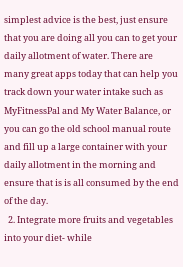simplest advice is the best, just ensure that you are doing all you can to get your daily allotment of water. There are many great apps today that can help you track down your water intake such as MyFitnessPal and My Water Balance, or you can go the old school manual route and fill up a large container with your daily allotment in the morning and ensure that is is all consumed by the end of the day.
  2. Integrate more fruits and vegetables into your diet- while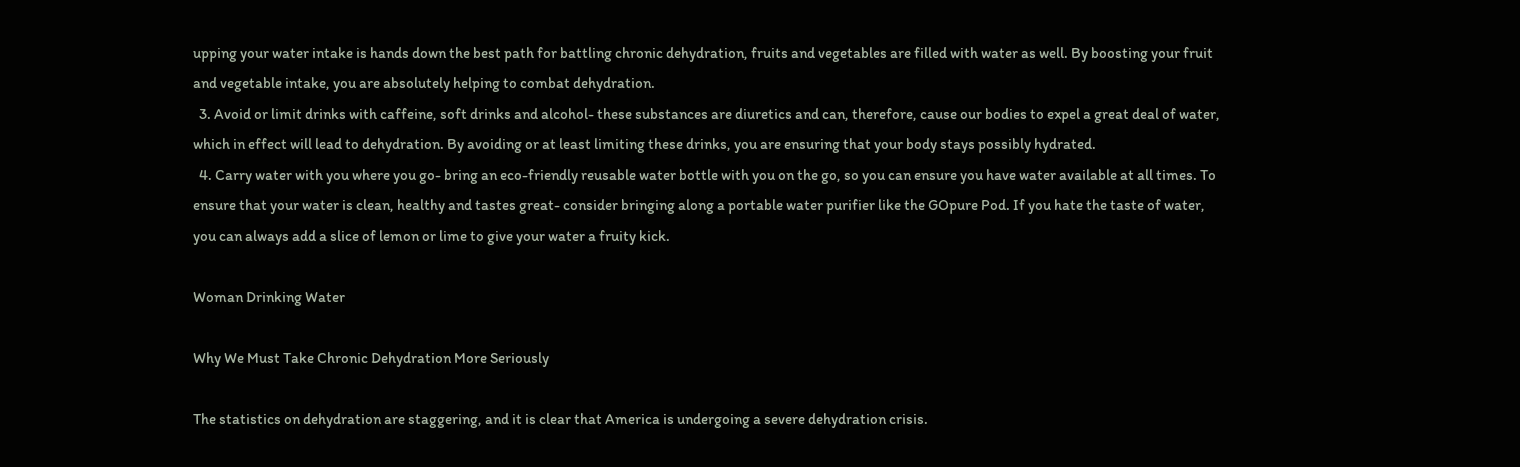upping your water intake is hands down the best path for battling chronic dehydration, fruits and vegetables are filled with water as well. By boosting your fruit and vegetable intake, you are absolutely helping to combat dehydration.
  3. Avoid or limit drinks with caffeine, soft drinks and alcohol- these substances are diuretics and can, therefore, cause our bodies to expel a great deal of water, which in effect will lead to dehydration. By avoiding or at least limiting these drinks, you are ensuring that your body stays possibly hydrated.
  4. Carry water with you where you go- bring an eco-friendly reusable water bottle with you on the go, so you can ensure you have water available at all times. To ensure that your water is clean, healthy and tastes great- consider bringing along a portable water purifier like the GOpure Pod. If you hate the taste of water, you can always add a slice of lemon or lime to give your water a fruity kick.

Woman Drinking Water

Why We Must Take Chronic Dehydration More Seriously

The statistics on dehydration are staggering, and it is clear that America is undergoing a severe dehydration crisis.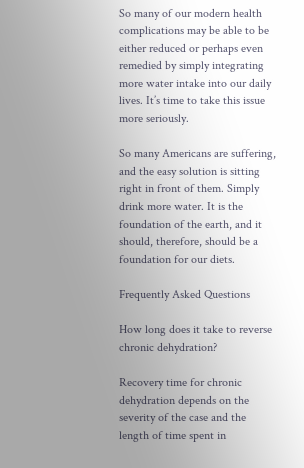So many of our modern health complications may be able to be either reduced or perhaps even remedied by simply integrating more water intake into our daily lives. It’s time to take this issue more seriously.

So many Americans are suffering, and the easy solution is sitting right in front of them. Simply drink more water. It is the foundation of the earth, and it should, therefore, should be a foundation for our diets.

Frequently Asked Questions

How long does it take to reverse chronic dehydration?

Recovery time for chronic dehydration depends on the severity of the case and the length of time spent in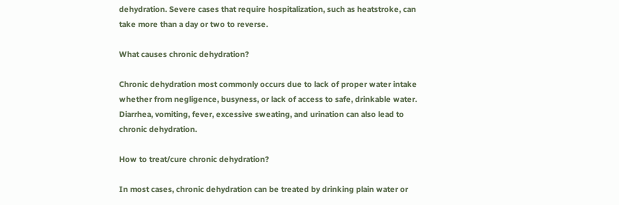dehydration. Severe cases that require hospitalization, such as heatstroke, can take more than a day or two to reverse.

What causes chronic dehydration?

Chronic dehydration most commonly occurs due to lack of proper water intake whether from negligence, busyness, or lack of access to safe, drinkable water. Diarrhea, vomiting, fever, excessive sweating, and urination can also lead to chronic dehydration.

How to treat/cure chronic dehydration?

In most cases, chronic dehydration can be treated by drinking plain water or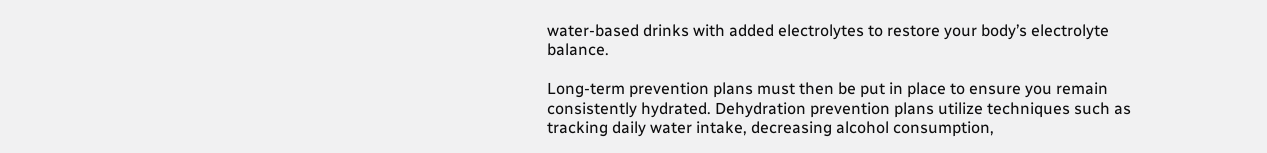water-based drinks with added electrolytes to restore your body’s electrolyte balance.

Long-term prevention plans must then be put in place to ensure you remain consistently hydrated. Dehydration prevention plans utilize techniques such as tracking daily water intake, decreasing alcohol consumption,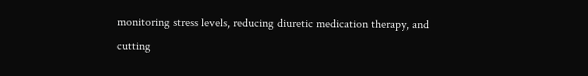monitoring stress levels, reducing diuretic medication therapy, and cutting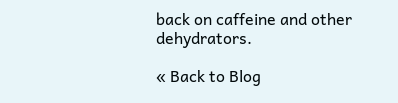back on caffeine and other dehydrators.

« Back to Blog